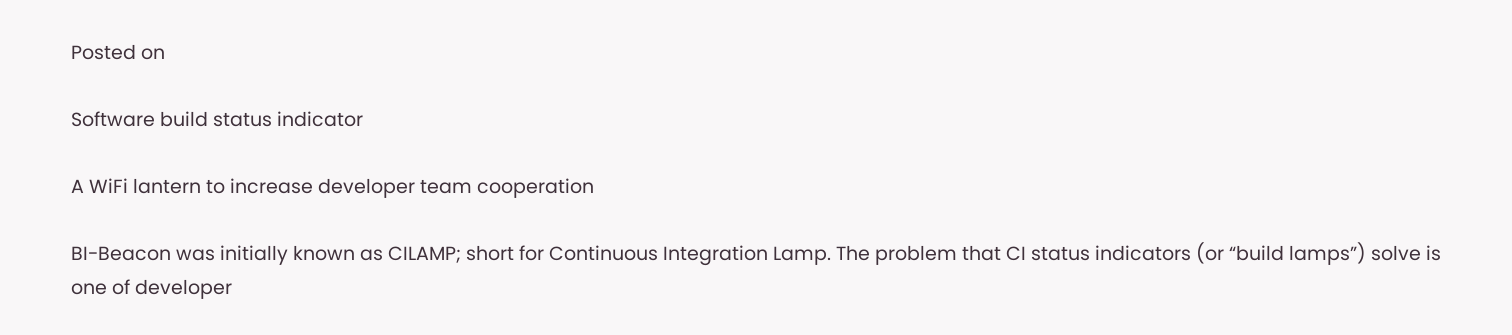Posted on

Software build status indicator

A WiFi lantern to increase developer team cooperation

BI-Beacon was initially known as CILAMP; short for Continuous Integration Lamp. The problem that CI status indicators (or “build lamps”) solve is one of developer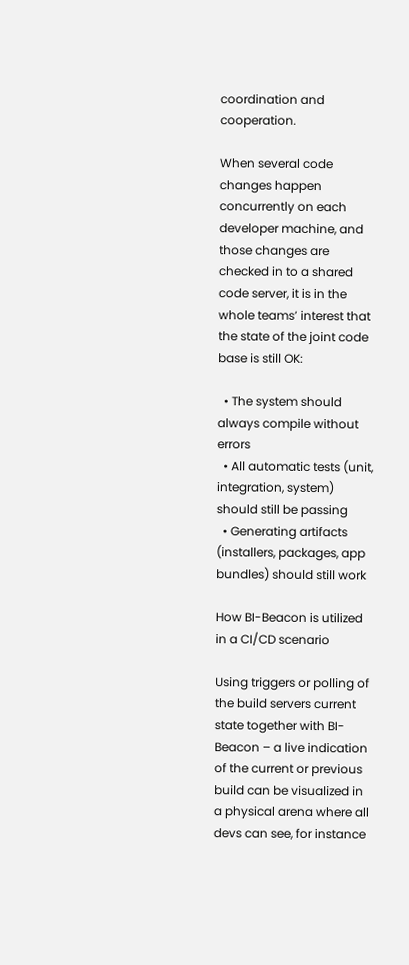coordination and cooperation.

When several code changes happen concurrently on each developer machine, and those changes are checked in to a shared code server, it is in the whole teams’ interest that the state of the joint code base is still OK:

  • The system should always compile without errors
  • All automatic tests (unit, integration, system) should still be passing
  • Generating artifacts (installers, packages, app bundles) should still work

How BI-Beacon is utilized in a CI/CD scenario

Using triggers or polling of the build servers current state together with BI-Beacon – a live indication of the current or previous build can be visualized in a physical arena where all devs can see, for instance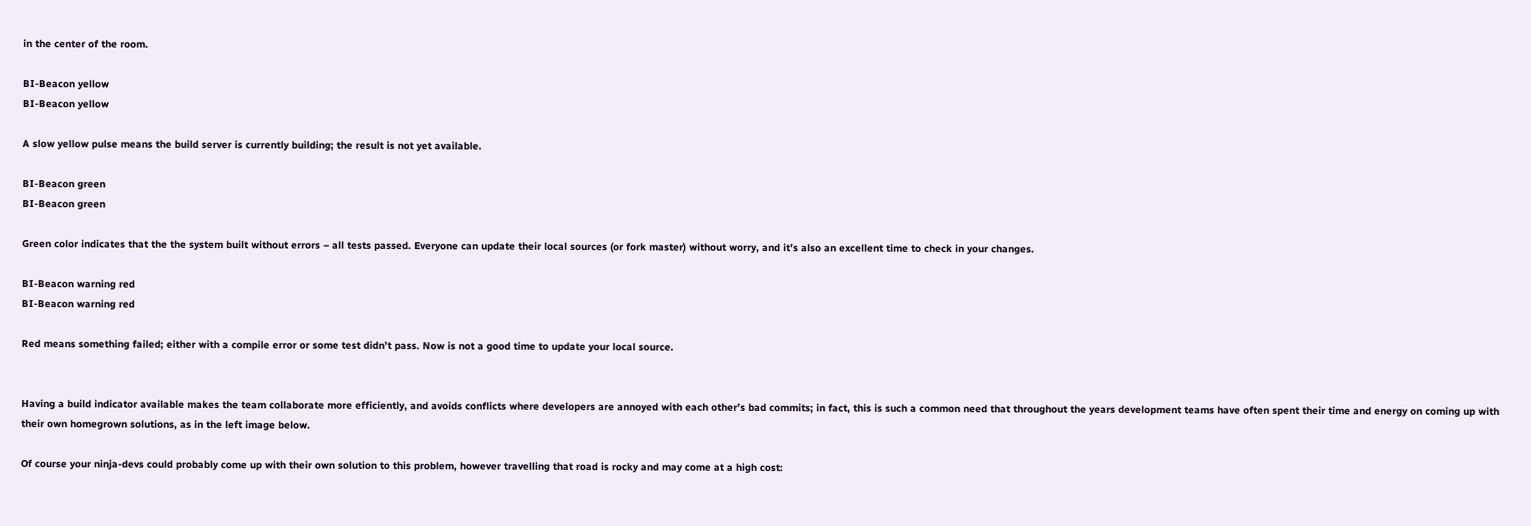in the center of the room.

BI-Beacon yellow
BI-Beacon yellow

A slow yellow pulse means the build server is currently building; the result is not yet available.

BI-Beacon green
BI-Beacon green

Green color indicates that the the system built without errors – all tests passed. Everyone can update their local sources (or fork master) without worry, and it’s also an excellent time to check in your changes.

BI-Beacon warning red
BI-Beacon warning red

Red means something failed; either with a compile error or some test didn’t pass. Now is not a good time to update your local source.


Having a build indicator available makes the team collaborate more efficiently, and avoids conflicts where developers are annoyed with each other’s bad commits; in fact, this is such a common need that throughout the years development teams have often spent their time and energy on coming up with their own homegrown solutions, as in the left image below.

Of course your ninja-devs could probably come up with their own solution to this problem, however travelling that road is rocky and may come at a high cost: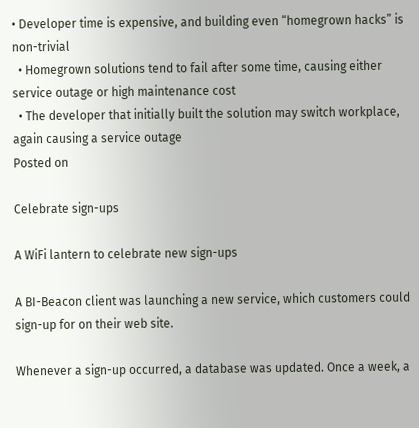• Developer time is expensive, and building even “homegrown hacks” is non-trivial
  • Homegrown solutions tend to fail after some time, causing either service outage or high maintenance cost
  • The developer that initially built the solution may switch workplace, again causing a service outage
Posted on

Celebrate sign-ups

A WiFi lantern to celebrate new sign-ups

A BI-Beacon client was launching a new service, which customers could sign-up for on their web site.

Whenever a sign-up occurred, a database was updated. Once a week, a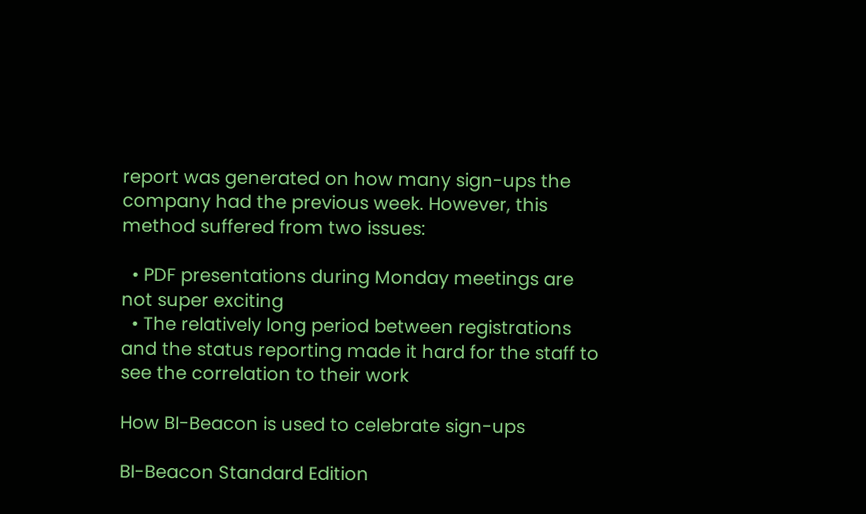report was generated on how many sign-ups the company had the previous week. However, this method suffered from two issues:

  • PDF presentations during Monday meetings are not super exciting
  • The relatively long period between registrations and the status reporting made it hard for the staff to see the correlation to their work

How BI-Beacon is used to celebrate sign-ups

BI-Beacon Standard Edition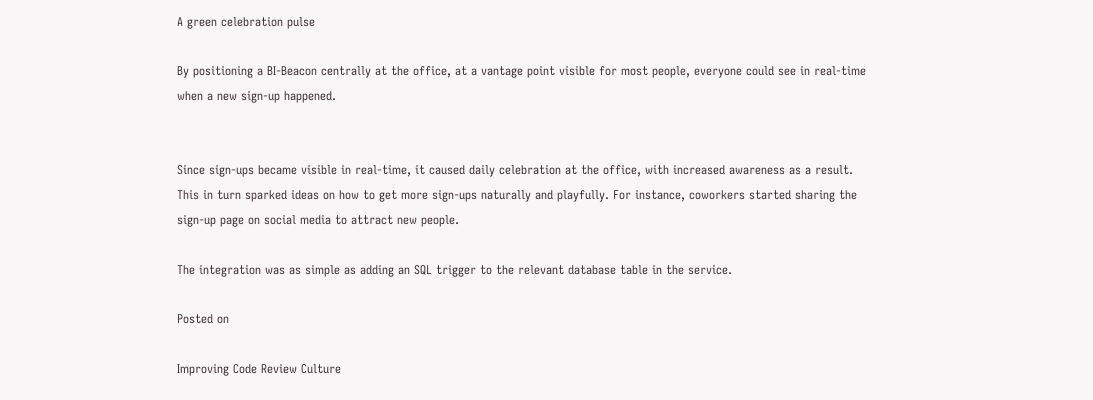A green celebration pulse

By positioning a BI-Beacon centrally at the office, at a vantage point visible for most people, everyone could see in real-time when a new sign-up happened.


Since sign-ups became visible in real-time, it caused daily celebration at the office, with increased awareness as a result. This in turn sparked ideas on how to get more sign-ups naturally and playfully. For instance, coworkers started sharing the sign-up page on social media to attract new people.

The integration was as simple as adding an SQL trigger to the relevant database table in the service.

Posted on

Improving Code Review Culture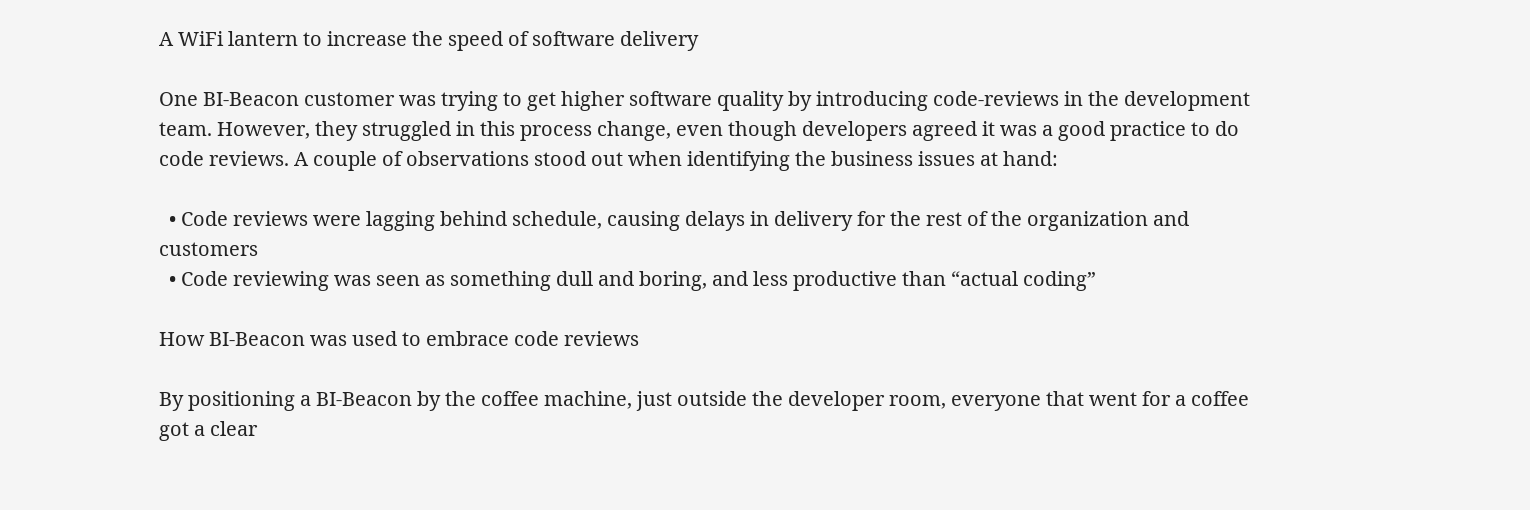A WiFi lantern to increase the speed of software delivery

One BI-Beacon customer was trying to get higher software quality by introducing code-reviews in the development team. However, they struggled in this process change, even though developers agreed it was a good practice to do code reviews. A couple of observations stood out when identifying the business issues at hand:

  • Code reviews were lagging behind schedule, causing delays in delivery for the rest of the organization and customers
  • Code reviewing was seen as something dull and boring, and less productive than “actual coding”

How BI-Beacon was used to embrace code reviews

By positioning a BI-Beacon by the coffee machine, just outside the developer room, everyone that went for a coffee got a clear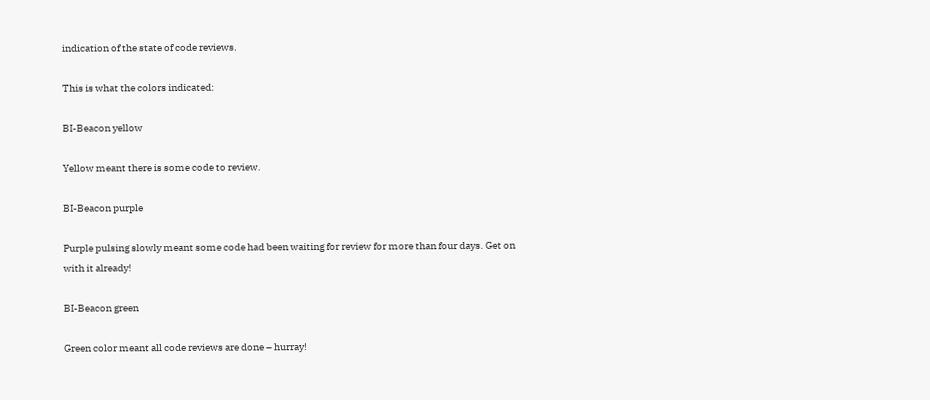indication of the state of code reviews.

This is what the colors indicated:

BI-Beacon yellow

Yellow meant there is some code to review.

BI-Beacon purple

Purple pulsing slowly meant some code had been waiting for review for more than four days. Get on with it already!

BI-Beacon green

Green color meant all code reviews are done – hurray!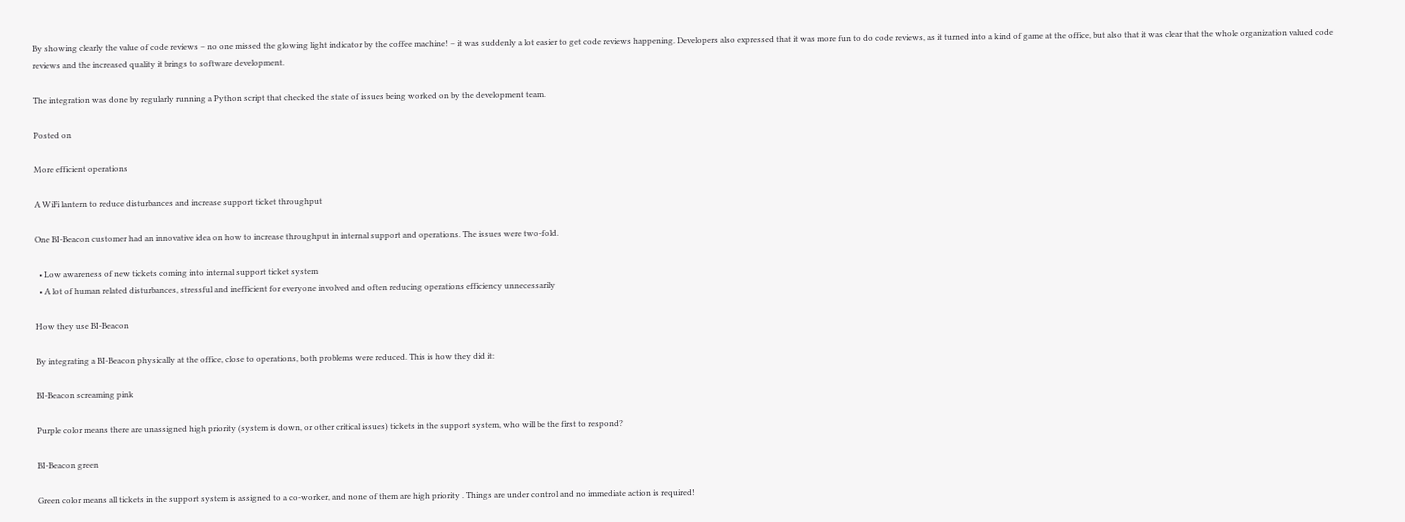By showing clearly the value of code reviews – no one missed the glowing light indicator by the coffee machine! – it was suddenly a lot easier to get code reviews happening. Developers also expressed that it was more fun to do code reviews, as it turned into a kind of game at the office, but also that it was clear that the whole organization valued code reviews and the increased quality it brings to software development.

The integration was done by regularly running a Python script that checked the state of issues being worked on by the development team.

Posted on

More efficient operations

A WiFi lantern to reduce disturbances and increase support ticket throughput

One BI-Beacon customer had an innovative idea on how to increase throughput in internal support and operations. The issues were two-fold.

  • Low awareness of new tickets coming into internal support ticket system
  • A lot of human related disturbances, stressful and inefficient for everyone involved and often reducing operations efficiency unnecessarily

How they use BI-Beacon

By integrating a BI-Beacon physically at the office, close to operations, both problems were reduced. This is how they did it:

BI-Beacon screaming pink

Purple color means there are unassigned high priority (system is down, or other critical issues) tickets in the support system, who will be the first to respond?

BI-Beacon green

Green color means all tickets in the support system is assigned to a co-worker, and none of them are high priority . Things are under control and no immediate action is required!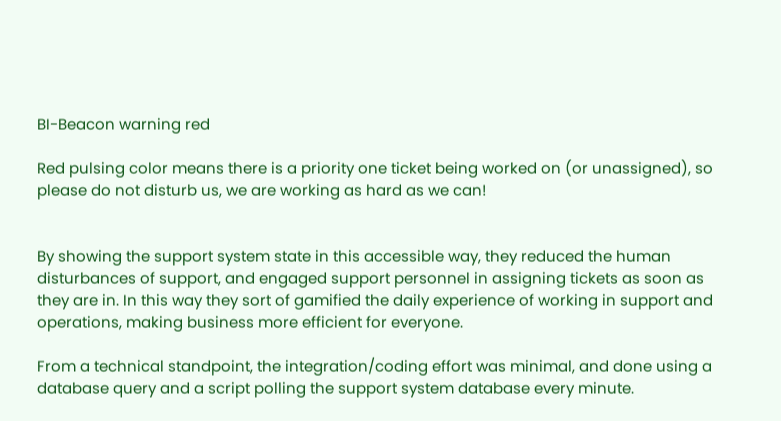BI-Beacon warning red

Red pulsing color means there is a priority one ticket being worked on (or unassigned), so please do not disturb us, we are working as hard as we can!


By showing the support system state in this accessible way, they reduced the human disturbances of support, and engaged support personnel in assigning tickets as soon as they are in. In this way they sort of gamified the daily experience of working in support and operations, making business more efficient for everyone.

From a technical standpoint, the integration/coding effort was minimal, and done using a database query and a script polling the support system database every minute.